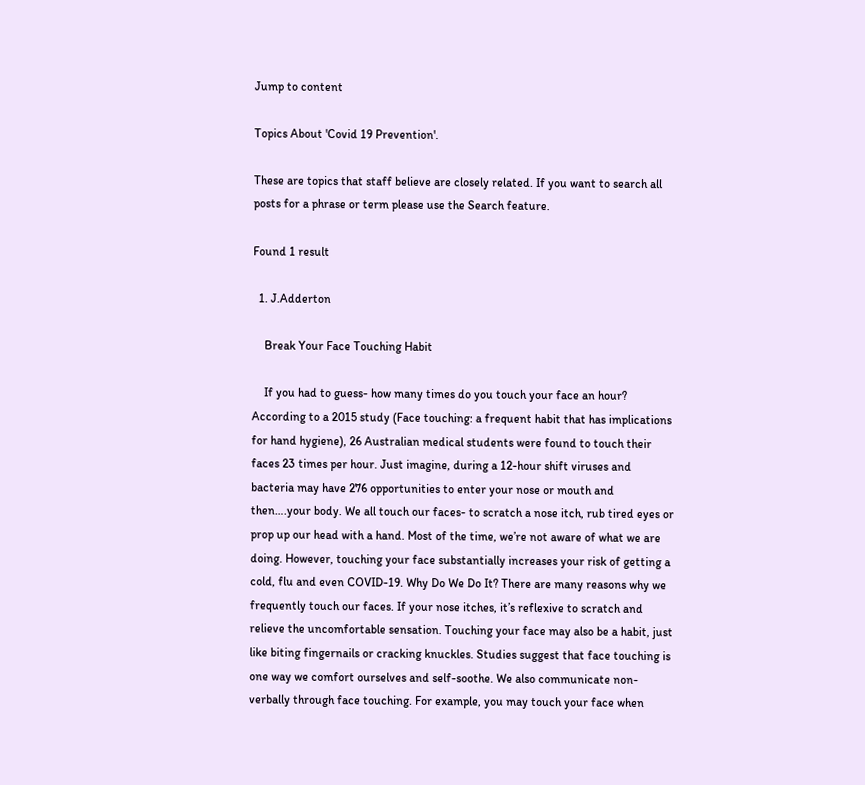Jump to content

Topics About 'Covid 19 Prevention'.

These are topics that staff believe are closely related. If you want to search all posts for a phrase or term please use the Search feature.

Found 1 result

  1. J.Adderton

    Break Your Face Touching Habit

    If you had to guess- how many times do you touch your face an hour? According to a 2015 study (Face touching: a frequent habit that has implications for hand hygiene), 26 Australian medical students were found to touch their faces 23 times per hour. Just imagine, during a 12-hour shift viruses and bacteria may have 276 opportunities to enter your nose or mouth and then….your body. We all touch our faces- to scratch a nose itch, rub tired eyes or prop up our head with a hand. Most of the time, we’re not aware of what we are doing. However, touching your face substantially increases your risk of getting a cold, flu and even COVID-19. Why Do We Do It? There are many reasons why we frequently touch our faces. If your nose itches, it’s reflexive to scratch and relieve the uncomfortable sensation. Touching your face may also be a habit, just like biting fingernails or cracking knuckles. Studies suggest that face touching is one way we comfort ourselves and self-soothe. We also communicate non-verbally through face touching. For example, you may touch your face when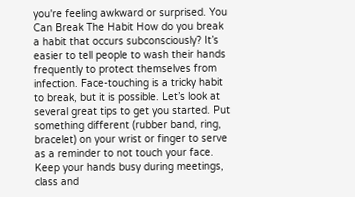you're feeling awkward or surprised. You Can Break The Habit How do you break a habit that occurs subconsciously? It’s easier to tell people to wash their hands frequently to protect themselves from infection. Face-touching is a tricky habit to break, but it is possible. Let’s look at several great tips to get you started. Put something different (rubber band, ring, bracelet) on your wrist or finger to serve as a reminder to not touch your face. Keep your hands busy during meetings, class and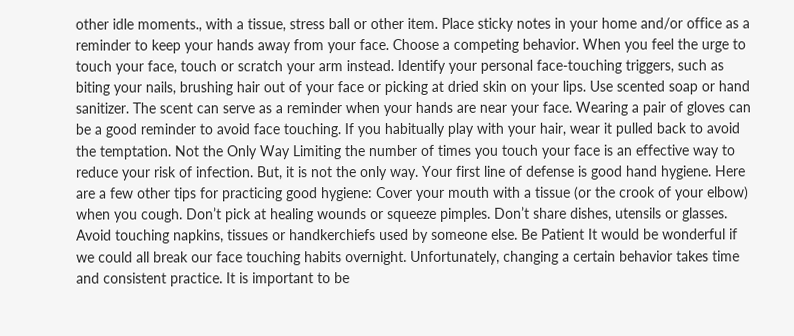other idle moments., with a tissue, stress ball or other item. Place sticky notes in your home and/or office as a reminder to keep your hands away from your face. Choose a competing behavior. When you feel the urge to touch your face, touch or scratch your arm instead. Identify your personal face-touching triggers, such as biting your nails, brushing hair out of your face or picking at dried skin on your lips. Use scented soap or hand sanitizer. The scent can serve as a reminder when your hands are near your face. Wearing a pair of gloves can be a good reminder to avoid face touching. If you habitually play with your hair, wear it pulled back to avoid the temptation. Not the Only Way Limiting the number of times you touch your face is an effective way to reduce your risk of infection. But, it is not the only way. Your first line of defense is good hand hygiene. Here are a few other tips for practicing good hygiene: Cover your mouth with a tissue (or the crook of your elbow) when you cough. Don’t pick at healing wounds or squeeze pimples. Don’t share dishes, utensils or glasses. Avoid touching napkins, tissues or handkerchiefs used by someone else. Be Patient It would be wonderful if we could all break our face touching habits overnight. Unfortunately, changing a certain behavior takes time and consistent practice. It is important to be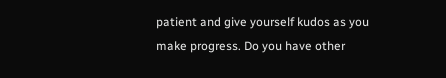patient and give yourself kudos as you make progress. Do you have other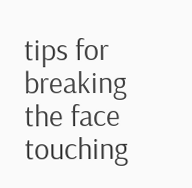tips for breaking the face touching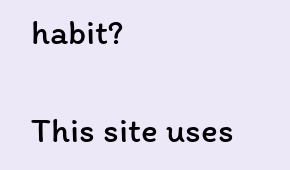habit?

This site uses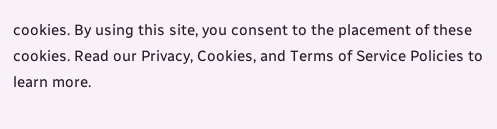cookies. By using this site, you consent to the placement of these cookies. Read our Privacy, Cookies, and Terms of Service Policies to learn more.